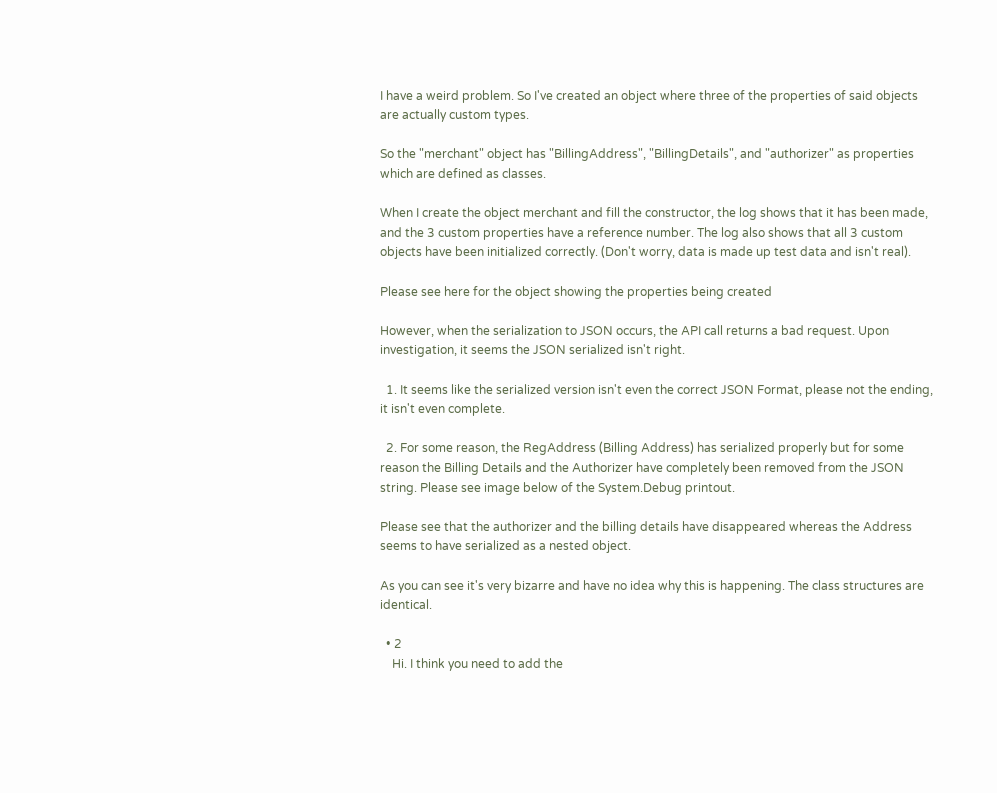I have a weird problem. So I've created an object where three of the properties of said objects are actually custom types.

So the "merchant" object has "BillingAddress", "BillingDetails", and "authorizer" as properties which are defined as classes.

When I create the object merchant and fill the constructor, the log shows that it has been made, and the 3 custom properties have a reference number. The log also shows that all 3 custom objects have been initialized correctly. (Don't worry, data is made up test data and isn't real).

Please see here for the object showing the properties being created

However, when the serialization to JSON occurs, the API call returns a bad request. Upon investigation, it seems the JSON serialized isn't right.

  1. It seems like the serialized version isn't even the correct JSON Format, please not the ending, it isn't even complete.

  2. For some reason, the RegAddress (Billing Address) has serialized properly but for some reason the Billing Details and the Authorizer have completely been removed from the JSON string. Please see image below of the System.Debug printout.

Please see that the authorizer and the billing details have disappeared whereas the Address seems to have serialized as a nested object.

As you can see it's very bizarre and have no idea why this is happening. The class structures are identical.

  • 2
    Hi. I think you need to add the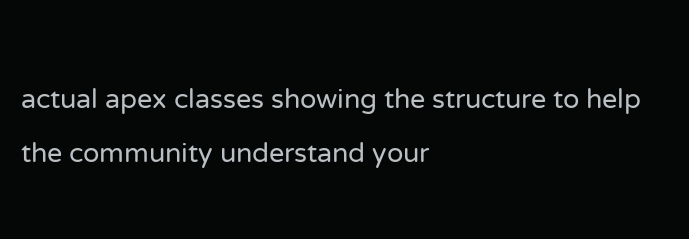actual apex classes showing the structure to help the community understand your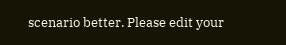scenario better. Please edit your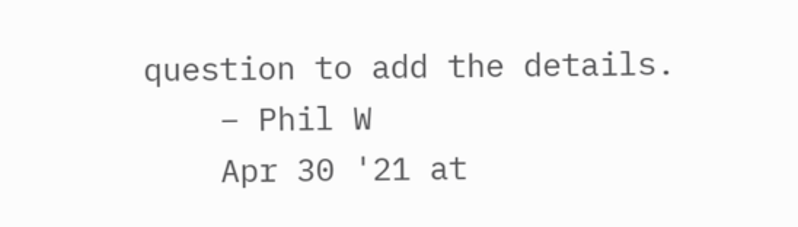question to add the details.
    – Phil W
    Apr 30 '21 at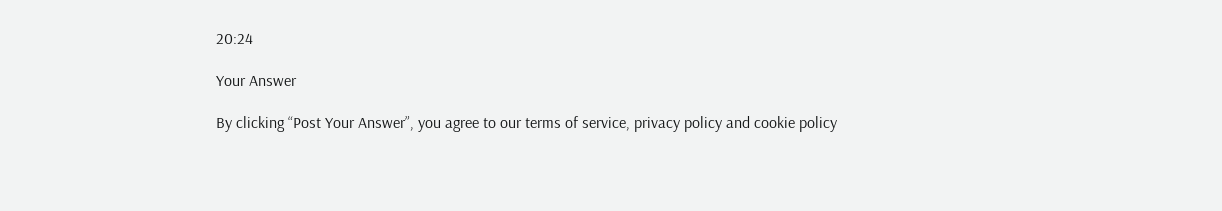20:24

Your Answer

By clicking “Post Your Answer”, you agree to our terms of service, privacy policy and cookie policy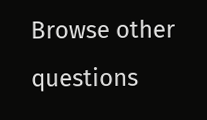Browse other questions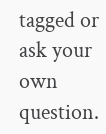tagged or ask your own question.